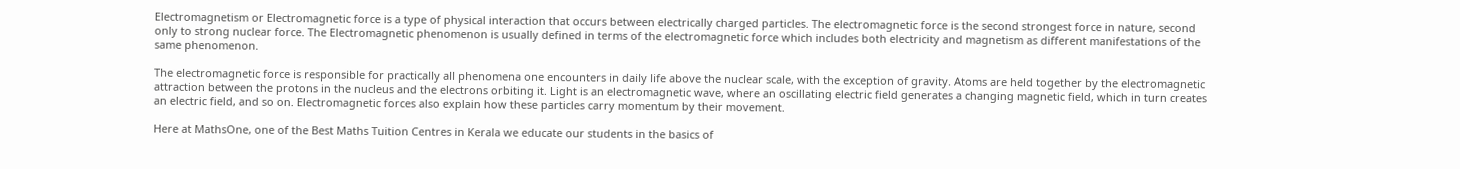Electromagnetism or Electromagnetic force is a type of physical interaction that occurs between electrically charged particles. The electromagnetic force is the second strongest force in nature, second only to strong nuclear force. The Electromagnetic phenomenon is usually defined in terms of the electromagnetic force which includes both electricity and magnetism as different manifestations of the same phenomenon.

The electromagnetic force is responsible for practically all phenomena one encounters in daily life above the nuclear scale, with the exception of gravity. Atoms are held together by the electromagnetic attraction between the protons in the nucleus and the electrons orbiting it. Light is an electromagnetic wave, where an oscillating electric field generates a changing magnetic field, which in turn creates an electric field, and so on. Electromagnetic forces also explain how these particles carry momentum by their movement.

Here at MathsOne, one of the Best Maths Tuition Centres in Kerala we educate our students in the basics of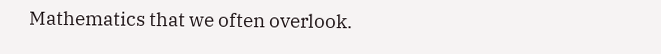Mathematics that we often overlook.